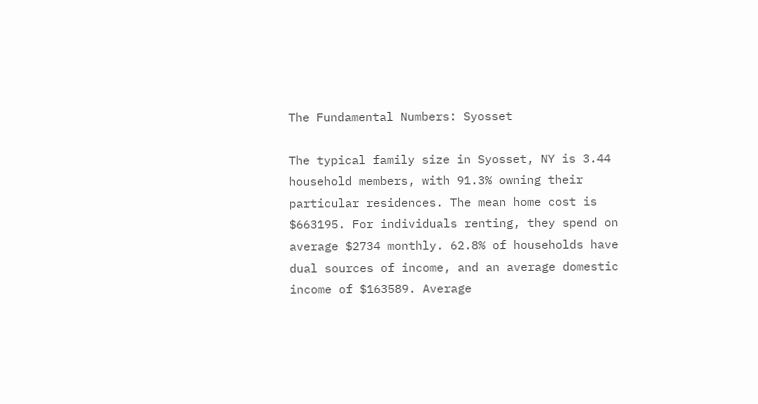The Fundamental Numbers: Syosset

The typical family size in Syosset, NY is 3.44 household members, with 91.3% owning their particular residences. The mean home cost is $663195. For individuals renting, they spend on average $2734 monthly. 62.8% of households have dual sources of income, and an average domestic income of $163589. Average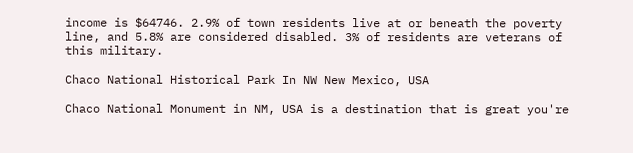income is $64746. 2.9% of town residents live at or beneath the poverty line, and 5.8% are considered disabled. 3% of residents are veterans of this military.

Chaco National Historical Park In NW New Mexico, USA

Chaco National Monument in NM, USA is a destination that is great you're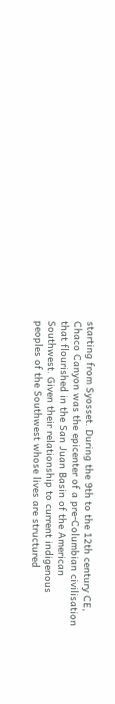starting from Syosset. During the 9th to the 12th century CE, Chaco Canyon was the epicenter of a pre-Columbian civilisation that flourished in the San Juan Basin of the American Southwest. Given their relationship to current indigenous peoples of the Southwest whose lives are structured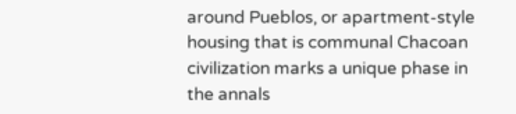around Pueblos, or apartment-style housing that is communal Chacoan civilization marks a unique phase in the annals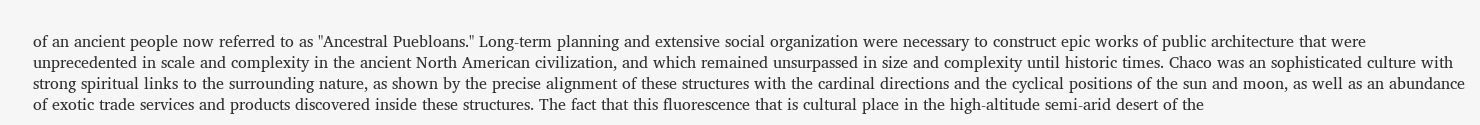of an ancient people now referred to as "Ancestral Puebloans." Long-term planning and extensive social organization were necessary to construct epic works of public architecture that were unprecedented in scale and complexity in the ancient North American civilization, and which remained unsurpassed in size and complexity until historic times. Chaco was an sophisticated culture with strong spiritual links to the surrounding nature, as shown by the precise alignment of these structures with the cardinal directions and the cyclical positions of the sun and moon, as well as an abundance of exotic trade services and products discovered inside these structures. The fact that this fluorescence that is cultural place in the high-altitude semi-arid desert of the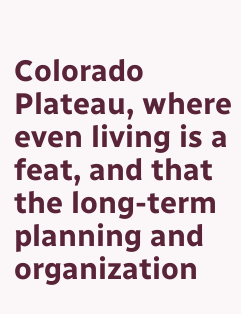Colorado Plateau, where even living is a feat, and that the long-term planning and organization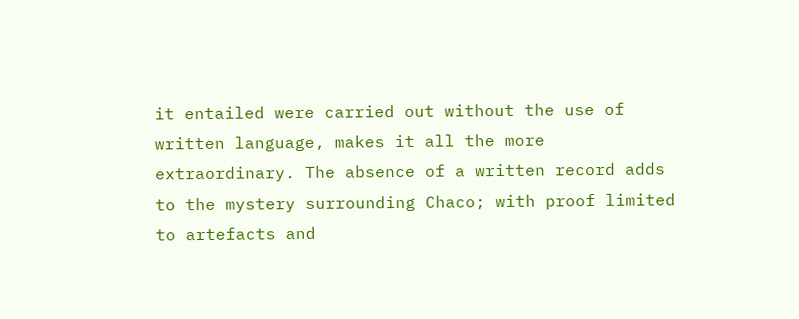it entailed were carried out without the use of written language, makes it all the more extraordinary. The absence of a written record adds to the mystery surrounding Chaco; with proof limited to artefacts and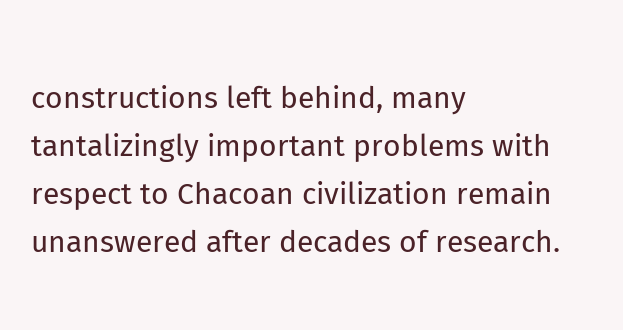constructions left behind, many tantalizingly important problems with respect to Chacoan civilization remain unanswered after decades of research.